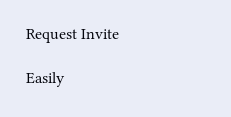Request Invite

Easily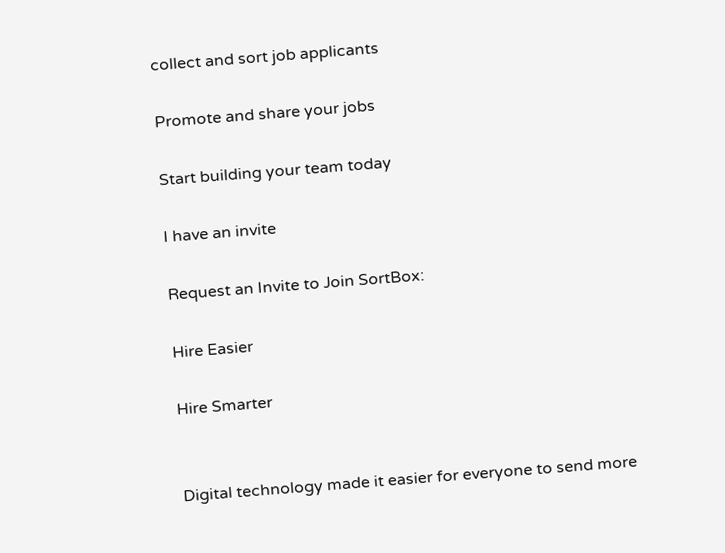collect and sort job applicants

Promote and share your jobs

Start building your team today

I have an invite

Request an Invite to Join SortBox:

Hire Easier

Hire Smarter


Digital technology made it easier for everyone to send more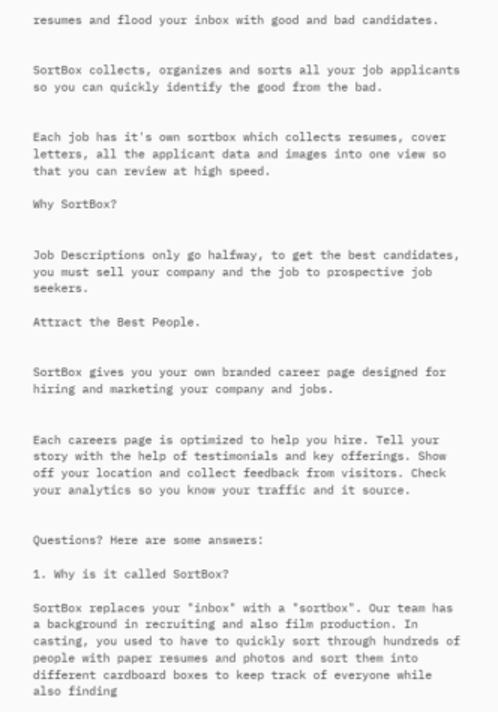resumes and flood your inbox with good and bad candidates.


SortBox collects, organizes and sorts all your job applicants so you can quickly identify the good from the bad.


Each job has it's own sortbox which collects resumes, cover letters, all the applicant data and images into one view so that you can review at high speed.

Why SortBox?


Job Descriptions only go halfway, to get the best candidates, you must sell your company and the job to prospective job seekers.

Attract the Best People.


SortBox gives you your own branded career page designed for hiring and marketing your company and jobs.


Each careers page is optimized to help you hire. Tell your story with the help of testimonials and key offerings. Show off your location and collect feedback from visitors. Check your analytics so you know your traffic and it source.


Questions? Here are some answers:

1. Why is it called SortBox?

SortBox replaces your "inbox" with a "sortbox". Our team has a background in recruiting and also film production. In casting, you used to have to quickly sort through hundreds of people with paper resumes and photos and sort them into different cardboard boxes to keep track of everyone while also finding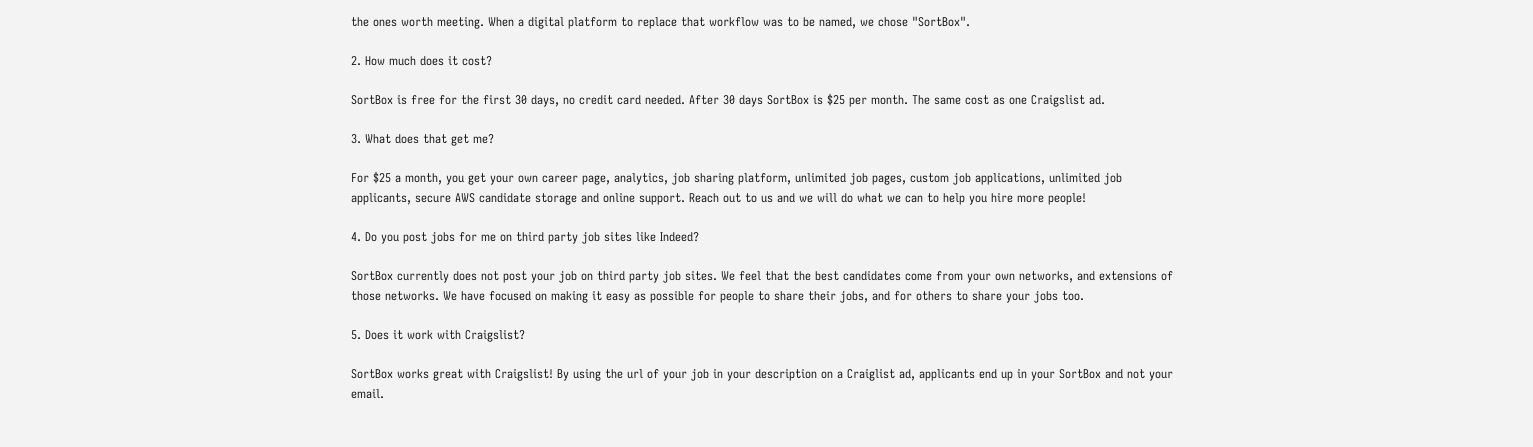the ones worth meeting. When a digital platform to replace that workflow was to be named, we chose "SortBox".

2. How much does it cost?

SortBox is free for the first 30 days, no credit card needed. After 30 days SortBox is $25 per month. The same cost as one Craigslist ad.

3. What does that get me?

For $25 a month, you get your own career page, analytics, job sharing platform, unlimited job pages, custom job applications, unlimited job applicants, secure AWS candidate storage and online support. Reach out to us and we will do what we can to help you hire more people!

4. Do you post jobs for me on third party job sites like Indeed?

SortBox currently does not post your job on third party job sites. We feel that the best candidates come from your own networks, and extensions of those networks. We have focused on making it easy as possible for people to share their jobs, and for others to share your jobs too.

5. Does it work with Craigslist?

SortBox works great with Craigslist! By using the url of your job in your description on a Craiglist ad, applicants end up in your SortBox and not your email.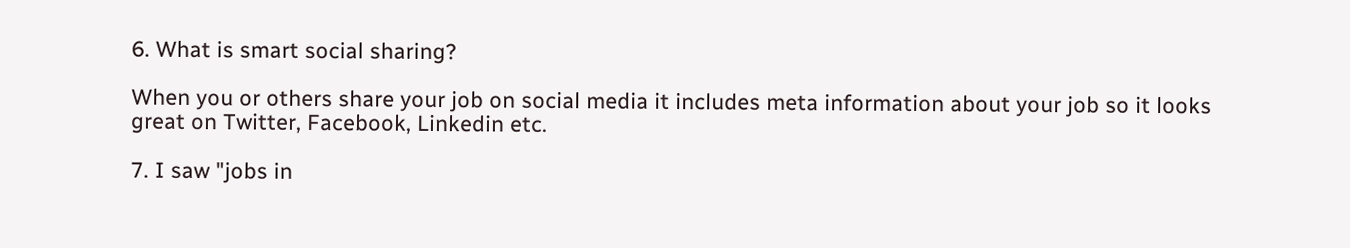6. What is smart social sharing?

When you or others share your job on social media it includes meta information about your job so it looks great on Twitter, Facebook, Linkedin etc.

7. I saw "jobs in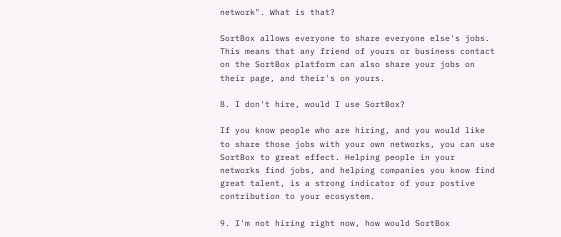network". What is that?

SortBox allows everyone to share everyone else's jobs. This means that any friend of yours or business contact on the SortBox platform can also share your jobs on their page, and their's on yours.

8. I don't hire, would I use SortBox?

If you know people who are hiring, and you would like to share those jobs with your own networks, you can use SortBox to great effect. Helping people in your networks find jobs, and helping companies you know find great talent, is a strong indicator of your postive contribution to your ecosystem.

9. I'm not hiring right now, how would SortBox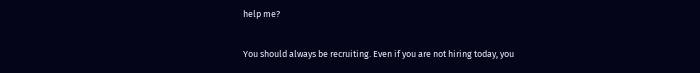help me?

You should always be recruiting. Even if you are not hiring today, you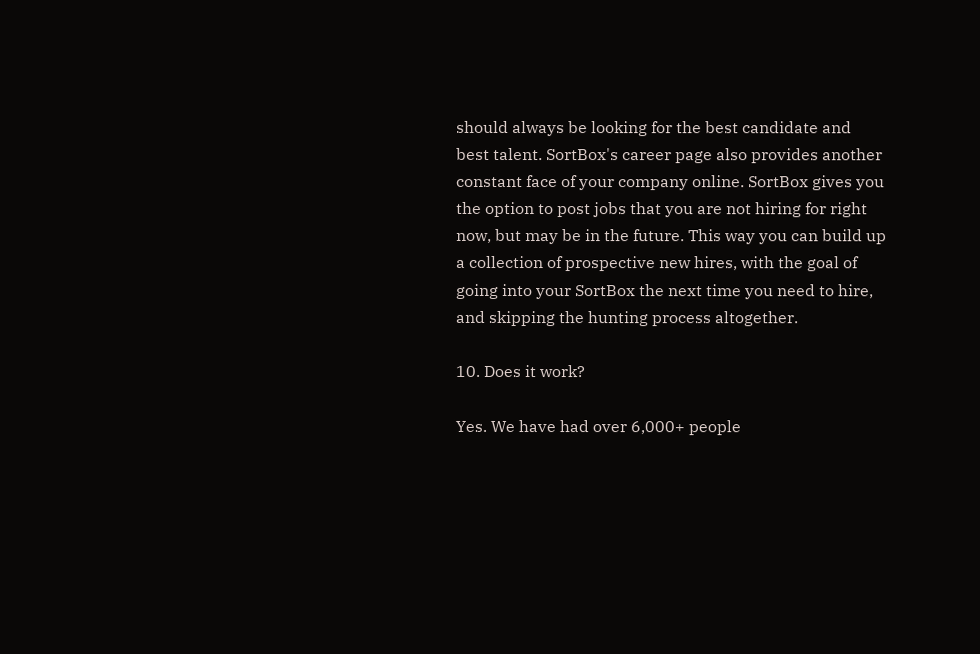should always be looking for the best candidate and best talent. SortBox's career page also provides another constant face of your company online. SortBox gives you the option to post jobs that you are not hiring for right now, but may be in the future. This way you can build up a collection of prospective new hires, with the goal of going into your SortBox the next time you need to hire, and skipping the hunting process altogether.

10. Does it work?

Yes. We have had over 6,000+ people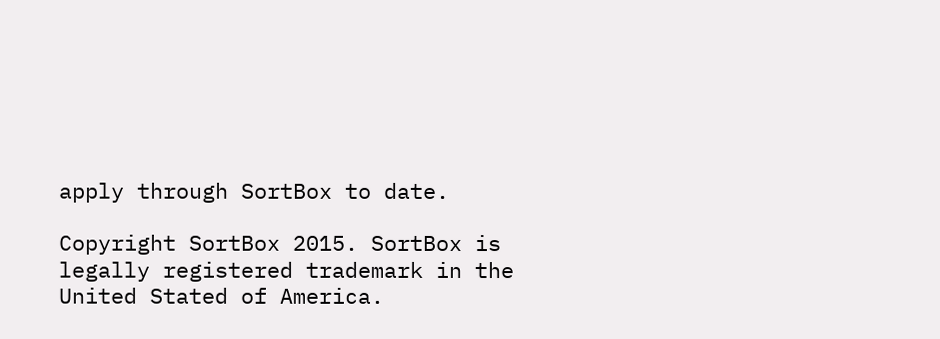apply through SortBox to date.

Copyright SortBox 2015. SortBox is legally registered trademark in the United Stated of America.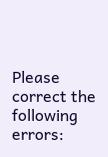Please correct the following errors: